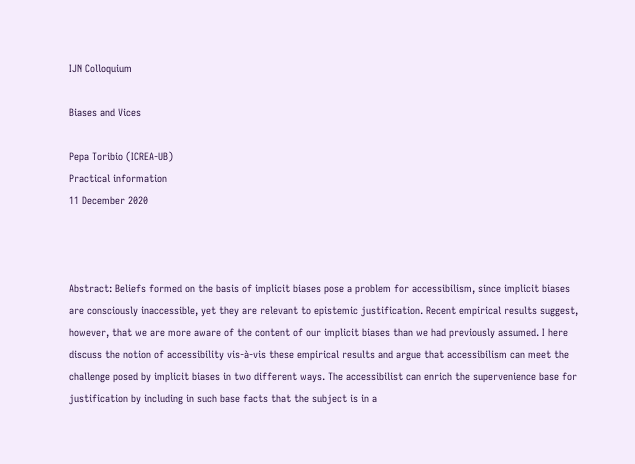IJN Colloquium

Biases and Vices

Pepa Toribio (ICREA-UB)
Practical information
11 December 2020



Abstract: Beliefs formed on the basis of implicit biases pose a problem for accessibilism, since implicit biases are consciously inaccessible, yet they are relevant to epistemic justification. Recent empirical results suggest, however, that we are more aware of the content of our implicit biases than we had previously assumed. I here discuss the notion of accessibility vis-à-vis these empirical results and argue that accessibilism can meet the challenge posed by implicit biases in two different ways. The accessibilist can enrich the supervenience base for justification by including in such base facts that the subject is in a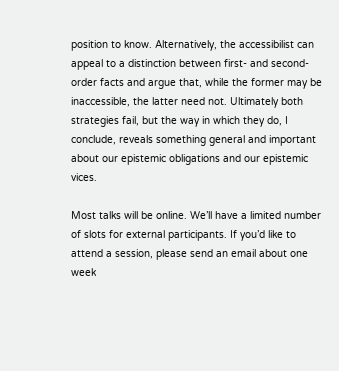position to know. Alternatively, the accessibilist can appeal to a distinction between first- and second-order facts and argue that, while the former may be inaccessible, the latter need not. Ultimately both strategies fail, but the way in which they do, I conclude, reveals something general and important about our epistemic obligations and our epistemic vices.

Most talks will be online. We’ll have a limited number of slots for external participants. If you’d like to attend a session, please send an email about one week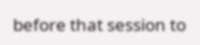before that session to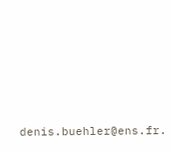denis.buehler@ens.fr.